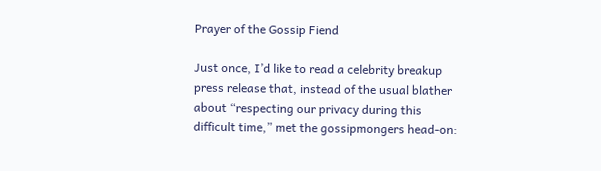Prayer of the Gossip Fiend

Just once, I’d like to read a celebrity breakup press release that, instead of the usual blather about “respecting our privacy during this difficult time,” met the gossipmongers head-on: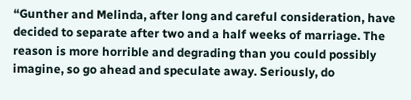“Gunther and Melinda, after long and careful consideration, have decided to separate after two and a half weeks of marriage. The reason is more horrible and degrading than you could possibly imagine, so go ahead and speculate away. Seriously, do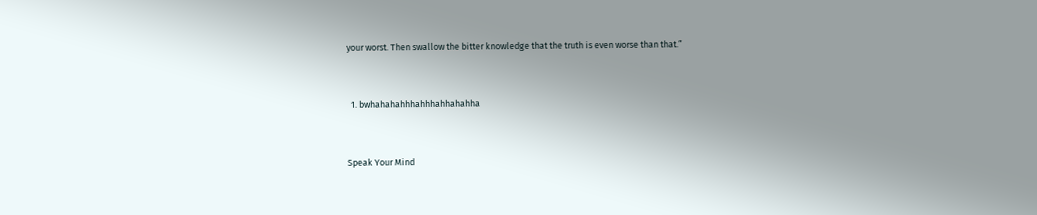your worst. Then swallow the bitter knowledge that the truth is even worse than that.”


  1. bwhahahahhhahhhahhahahha


Speak Your Mind